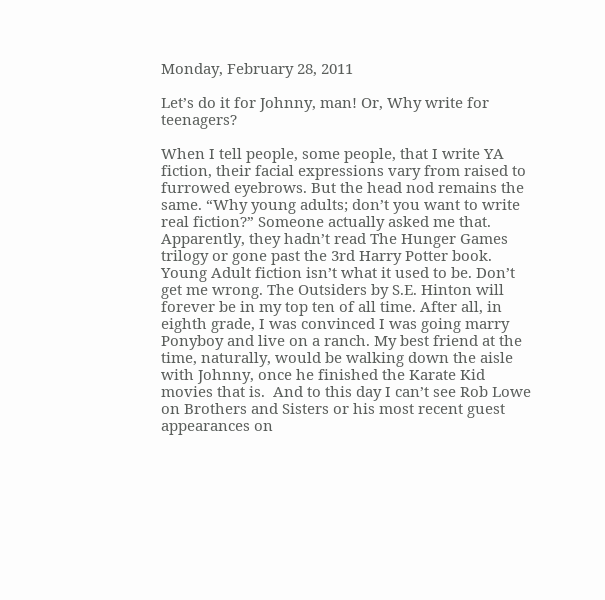Monday, February 28, 2011

Let’s do it for Johnny, man! Or, Why write for teenagers?

When I tell people, some people, that I write YA fiction, their facial expressions vary from raised to furrowed eyebrows. But the head nod remains the same. “Why young adults; don’t you want to write real fiction?” Someone actually asked me that. Apparently, they hadn’t read The Hunger Games trilogy or gone past the 3rd Harry Potter book. Young Adult fiction isn’t what it used to be. Don’t get me wrong. The Outsiders by S.E. Hinton will forever be in my top ten of all time. After all, in eighth grade, I was convinced I was going marry Ponyboy and live on a ranch. My best friend at the time, naturally, would be walking down the aisle with Johnny, once he finished the Karate Kid movies that is.  And to this day I can’t see Rob Lowe on Brothers and Sisters or his most recent guest appearances on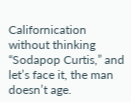Californication without thinking “Sodapop Curtis,” and let’s face it, the man doesn’t age.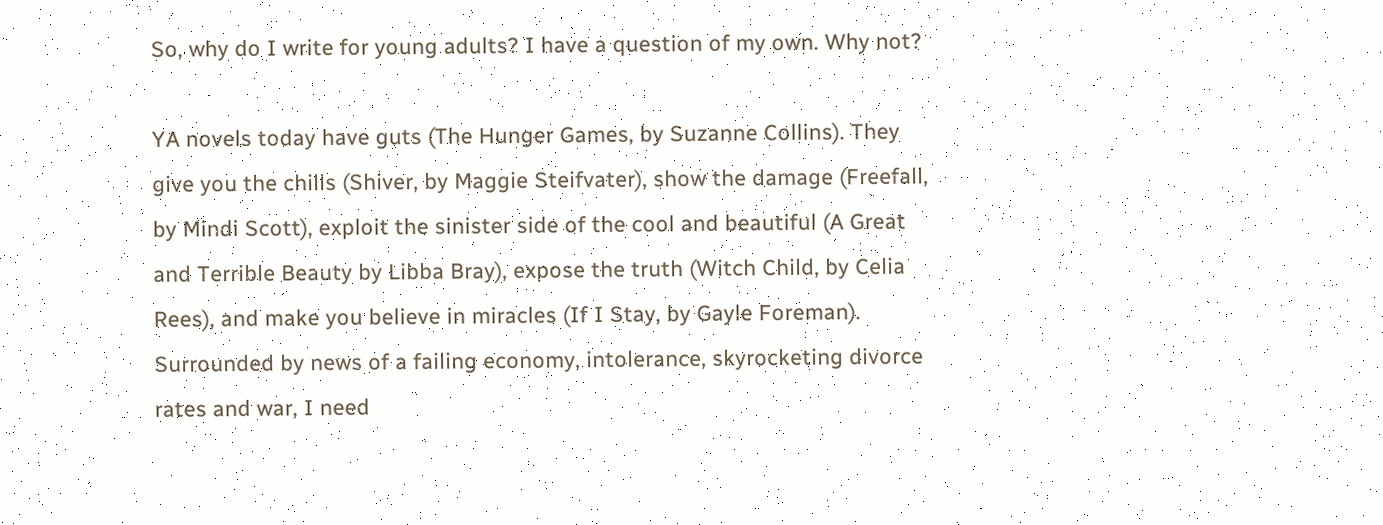So, why do I write for young adults? I have a question of my own. Why not?

YA novels today have guts (The Hunger Games, by Suzanne Collins). They give you the chills (Shiver, by Maggie Steifvater), show the damage (Freefall, by Mindi Scott), exploit the sinister side of the cool and beautiful (A Great and Terrible Beauty by Libba Bray), expose the truth (Witch Child, by Celia Rees), and make you believe in miracles (If I Stay, by Gayle Foreman). Surrounded by news of a failing economy, intolerance, skyrocketing divorce rates and war, I need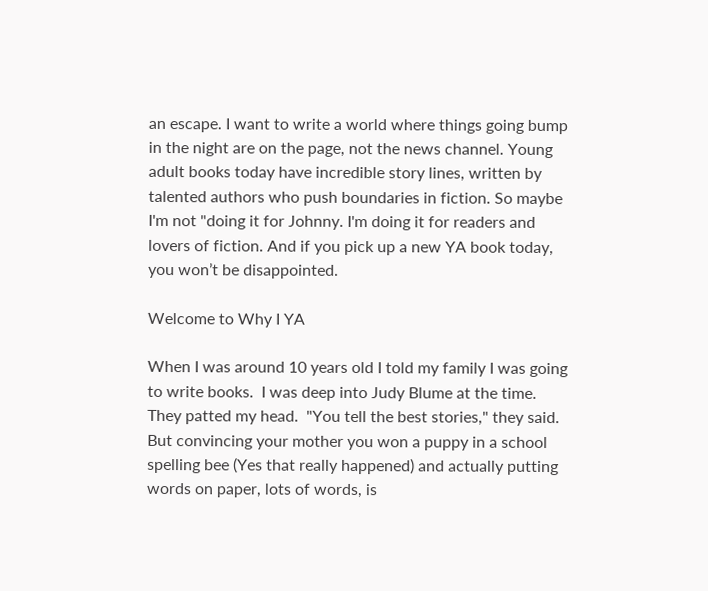an escape. I want to write a world where things going bump in the night are on the page, not the news channel. Young adult books today have incredible story lines, written by talented authors who push boundaries in fiction. So maybe I'm not "doing it for Johnny. I'm doing it for readers and lovers of fiction. And if you pick up a new YA book today, you won’t be disappointed.

Welcome to Why I YA

When I was around 10 years old I told my family I was going to write books.  I was deep into Judy Blume at the time. They patted my head.  "You tell the best stories," they said. But convincing your mother you won a puppy in a school spelling bee (Yes that really happened) and actually putting words on paper, lots of words, is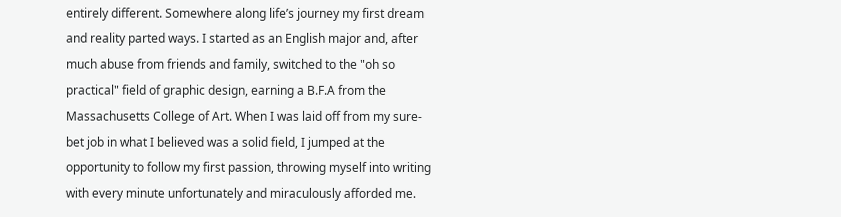entirely different. Somewhere along life’s journey my first dream and reality parted ways. I started as an English major and, after much abuse from friends and family, switched to the "oh so practical" field of graphic design, earning a B.F.A from the Massachusetts College of Art. When I was laid off from my sure-bet job in what I believed was a solid field, I jumped at the opportunity to follow my first passion, throwing myself into writing with every minute unfortunately and miraculously afforded me.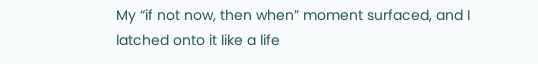My “if not now, then when” moment surfaced, and I latched onto it like a life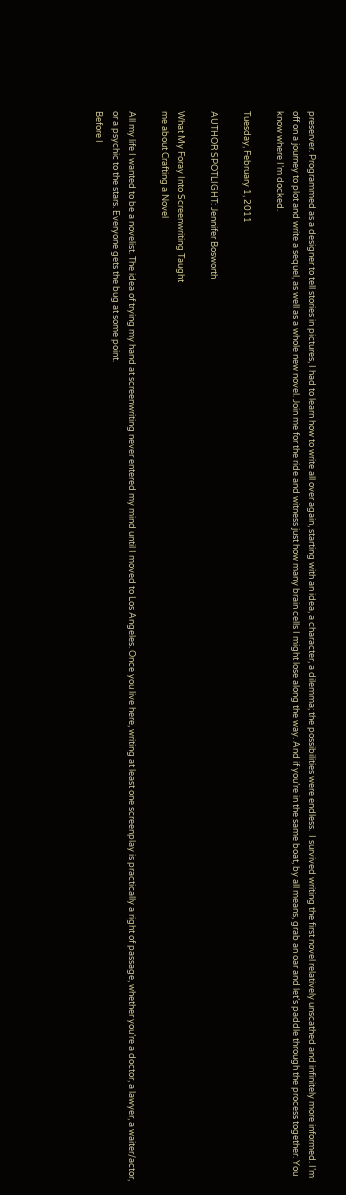preserver. Programmed as a designer to tell stories in pictures, I had to learn how to write all over again, starting with an idea, a character, a dilemma; the possibilities were endless.  I survived writing the first novel relatively unscathed and infinitely more informed. I’m off on a journey to plot and write a sequel, as well as a whole new novel. Join me for the ride and witness just how many brain cells I might lose along the way. And if you’re in the same boat, by all means, grab an oar and let’s paddle through the process together. You know where I’m docked.

Tuesday, February 1, 2011

AUTHOR SPOTLIGHT: Jennifer Bosworth

What My Foray Into Screenwriting Taught
me about Crafting a Novel

All my life I wanted to be a novelist. The idea of trying my hand at screenwriting never entered my mind until I moved to Los Angeles. Once you live here, writing at least one screenplay is practically a right of passage, whether you’re a doctor, a lawyer, a waiter/actor, or a psychic to the stars. Everyone gets the bug at some point.
Before I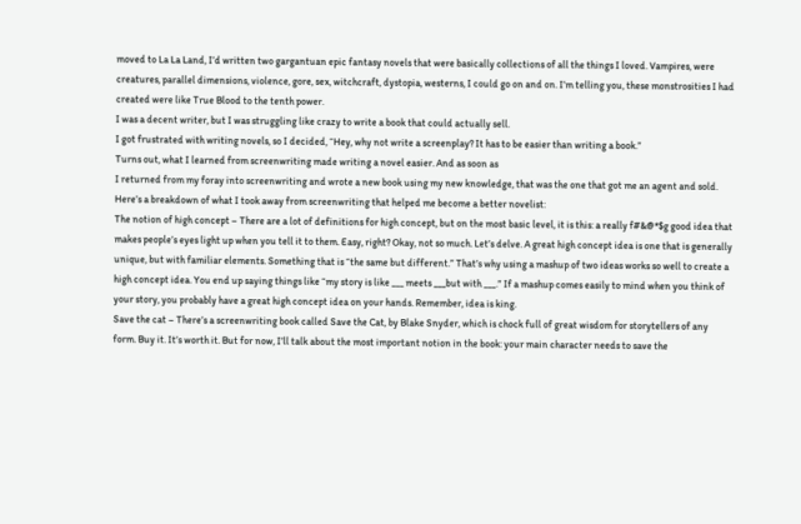moved to La La Land, I’d written two gargantuan epic fantasy novels that were basically collections of all the things I loved. Vampires, were creatures, parallel dimensions, violence, gore, sex, witchcraft, dystopia, westerns, I could go on and on. I’m telling you, these monstrosities I had created were like True Blood to the tenth power.
I was a decent writer, but I was struggling like crazy to write a book that could actually sell.
I got frustrated with writing novels, so I decided, “Hey, why not write a screenplay? It has to be easier than writing a book.”
Turns out, what I learned from screenwriting made writing a novel easier. And as soon as
I returned from my foray into screenwriting and wrote a new book using my new knowledge, that was the one that got me an agent and sold.
Here’s a breakdown of what I took away from screenwriting that helped me become a better novelist:
The notion of high concept – There are a lot of definitions for high concept, but on the most basic level, it is this: a really f#&@*$g good idea that makes people’s eyes light up when you tell it to them. Easy, right? Okay, not so much. Let’s delve. A great high concept idea is one that is generally unique, but with familiar elements. Something that is “the same but different.” That’s why using a mashup of two ideas works so well to create a high concept idea. You end up saying things like “my story is like ___ meets ___but with ___.” If a mashup comes easily to mind when you think of your story, you probably have a great high concept idea on your hands. Remember, idea is king.
Save the cat – There’s a screenwriting book called Save the Cat, by Blake Snyder, which is chock full of great wisdom for storytellers of any form. Buy it. It’s worth it. But for now, I’ll talk about the most important notion in the book: your main character needs to save the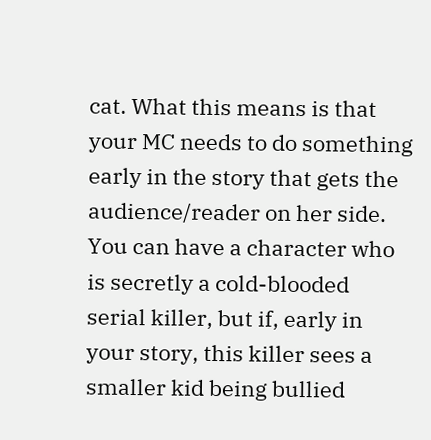cat. What this means is that your MC needs to do something early in the story that gets the audience/reader on her side. You can have a character who is secretly a cold-blooded serial killer, but if, early in your story, this killer sees a smaller kid being bullied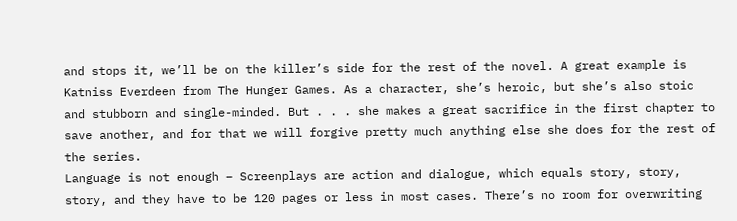and stops it, we’ll be on the killer’s side for the rest of the novel. A great example is Katniss Everdeen from The Hunger Games. As a character, she’s heroic, but she’s also stoic and stubborn and single-minded. But . . . she makes a great sacrifice in the first chapter to save another, and for that we will forgive pretty much anything else she does for the rest of the series.
Language is not enough – Screenplays are action and dialogue, which equals story, story, story, and they have to be 120 pages or less in most cases. There’s no room for overwriting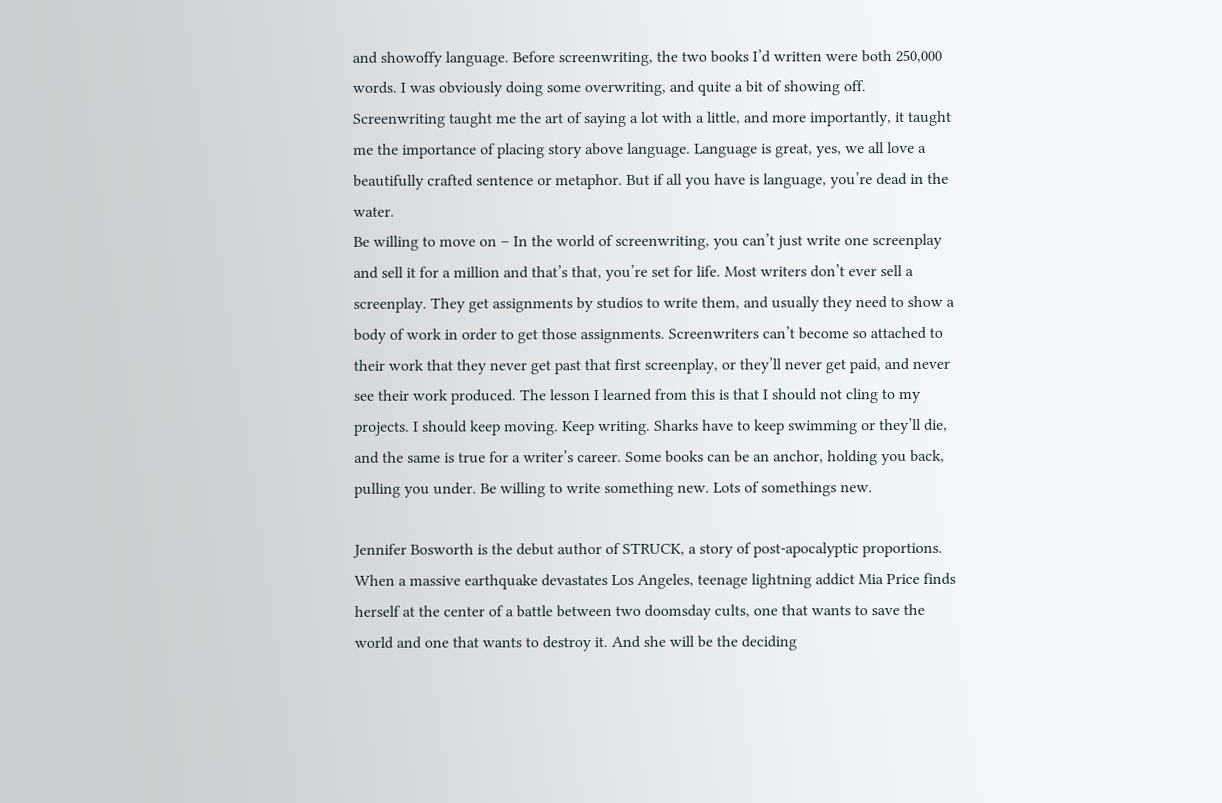and showoffy language. Before screenwriting, the two books I’d written were both 250,000 words. I was obviously doing some overwriting, and quite a bit of showing off. Screenwriting taught me the art of saying a lot with a little, and more importantly, it taught me the importance of placing story above language. Language is great, yes, we all love a beautifully crafted sentence or metaphor. But if all you have is language, you’re dead in the water.
Be willing to move on – In the world of screenwriting, you can’t just write one screenplay and sell it for a million and that’s that, you’re set for life. Most writers don’t ever sell a screenplay. They get assignments by studios to write them, and usually they need to show a body of work in order to get those assignments. Screenwriters can’t become so attached to their work that they never get past that first screenplay, or they’ll never get paid, and never see their work produced. The lesson I learned from this is that I should not cling to my projects. I should keep moving. Keep writing. Sharks have to keep swimming or they’ll die, and the same is true for a writer’s career. Some books can be an anchor, holding you back, pulling you under. Be willing to write something new. Lots of somethings new.

Jennifer Bosworth is the debut author of STRUCK, a story of post-apocalyptic proportions. When a massive earthquake devastates Los Angeles, teenage lightning addict Mia Price finds herself at the center of a battle between two doomsday cults, one that wants to save the world and one that wants to destroy it. And she will be the deciding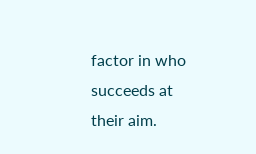factor in who succeeds at their aim.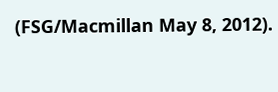(FSG/Macmillan May 8, 2012).